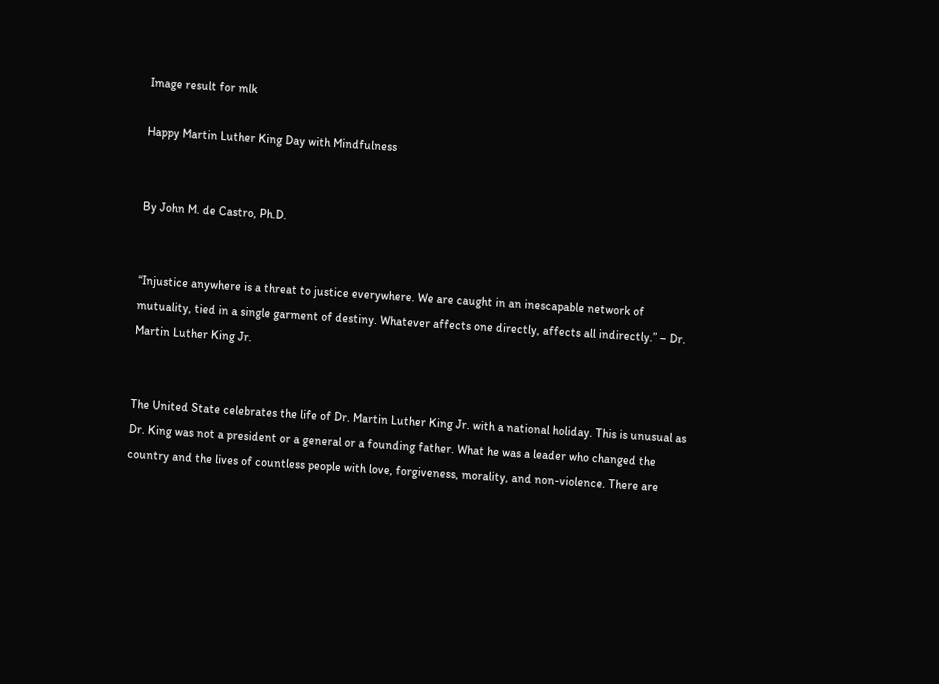Image result for mlk

Happy Martin Luther King Day with Mindfulness


By John M. de Castro, Ph.D.


“Injustice anywhere is a threat to justice everywhere. We are caught in an inescapable network of mutuality, tied in a single garment of destiny. Whatever affects one directly, affects all indirectly.” – Dr. Martin Luther King Jr.


The United State celebrates the life of Dr. Martin Luther King Jr. with a national holiday. This is unusual as Dr. King was not a president or a general or a founding father. What he was a leader who changed the country and the lives of countless people with love, forgiveness, morality, and non-violence. There are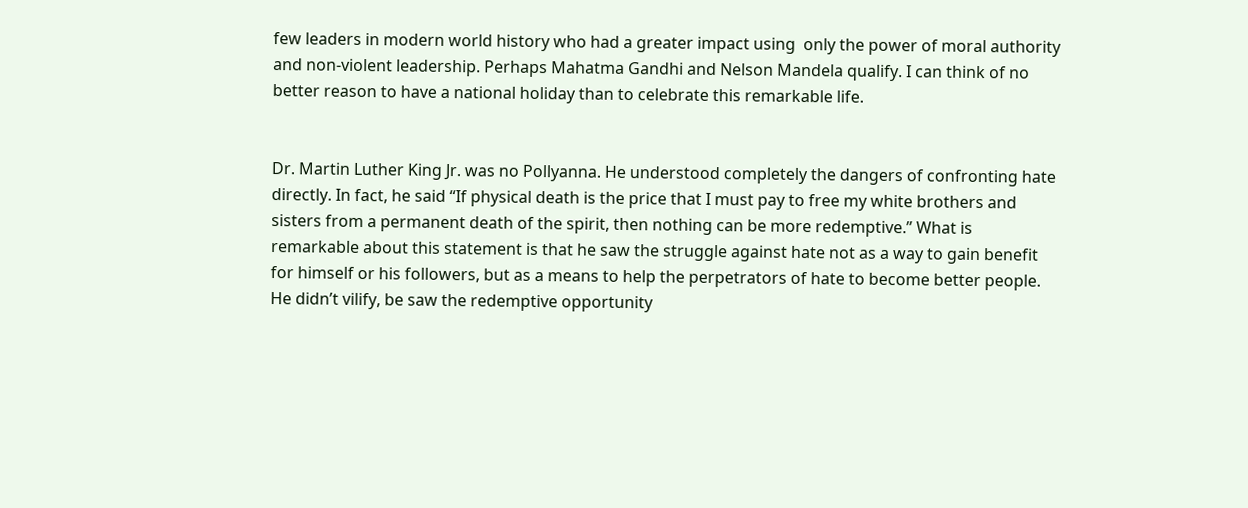few leaders in modern world history who had a greater impact using  only the power of moral authority and non-violent leadership. Perhaps Mahatma Gandhi and Nelson Mandela qualify. I can think of no better reason to have a national holiday than to celebrate this remarkable life.


Dr. Martin Luther King Jr. was no Pollyanna. He understood completely the dangers of confronting hate directly. In fact, he said “If physical death is the price that I must pay to free my white brothers and sisters from a permanent death of the spirit, then nothing can be more redemptive.” What is remarkable about this statement is that he saw the struggle against hate not as a way to gain benefit for himself or his followers, but as a means to help the perpetrators of hate to become better people. He didn’t vilify, be saw the redemptive opportunity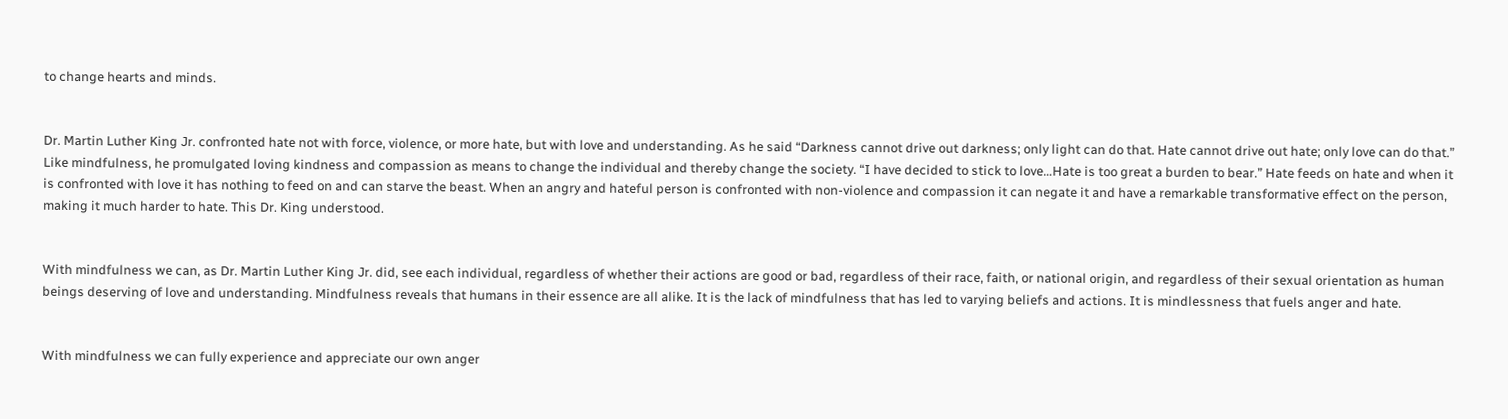to change hearts and minds.


Dr. Martin Luther King Jr. confronted hate not with force, violence, or more hate, but with love and understanding. As he said “Darkness cannot drive out darkness; only light can do that. Hate cannot drive out hate; only love can do that.” Like mindfulness, he promulgated loving kindness and compassion as means to change the individual and thereby change the society. “I have decided to stick to love…Hate is too great a burden to bear.” Hate feeds on hate and when it is confronted with love it has nothing to feed on and can starve the beast. When an angry and hateful person is confronted with non-violence and compassion it can negate it and have a remarkable transformative effect on the person, making it much harder to hate. This Dr. King understood.


With mindfulness we can, as Dr. Martin Luther King Jr. did, see each individual, regardless of whether their actions are good or bad, regardless of their race, faith, or national origin, and regardless of their sexual orientation as human beings deserving of love and understanding. Mindfulness reveals that humans in their essence are all alike. It is the lack of mindfulness that has led to varying beliefs and actions. It is mindlessness that fuels anger and hate.


With mindfulness we can fully experience and appreciate our own anger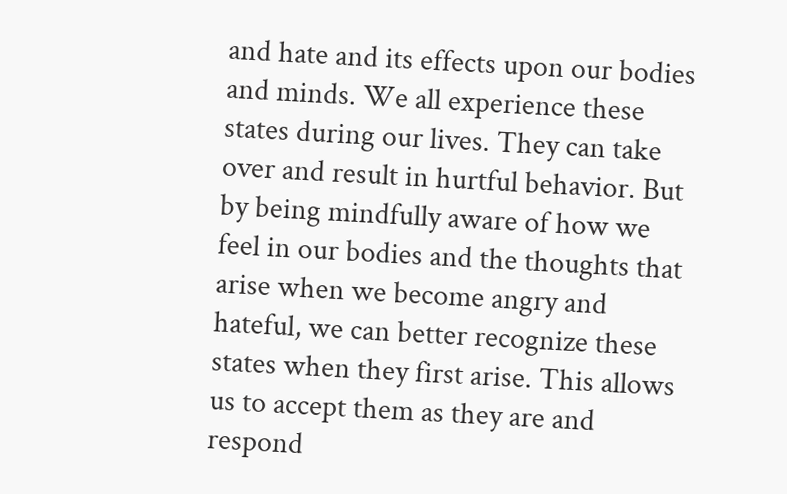and hate and its effects upon our bodies and minds. We all experience these states during our lives. They can take over and result in hurtful behavior. But by being mindfully aware of how we feel in our bodies and the thoughts that arise when we become angry and hateful, we can better recognize these states when they first arise. This allows us to accept them as they are and respond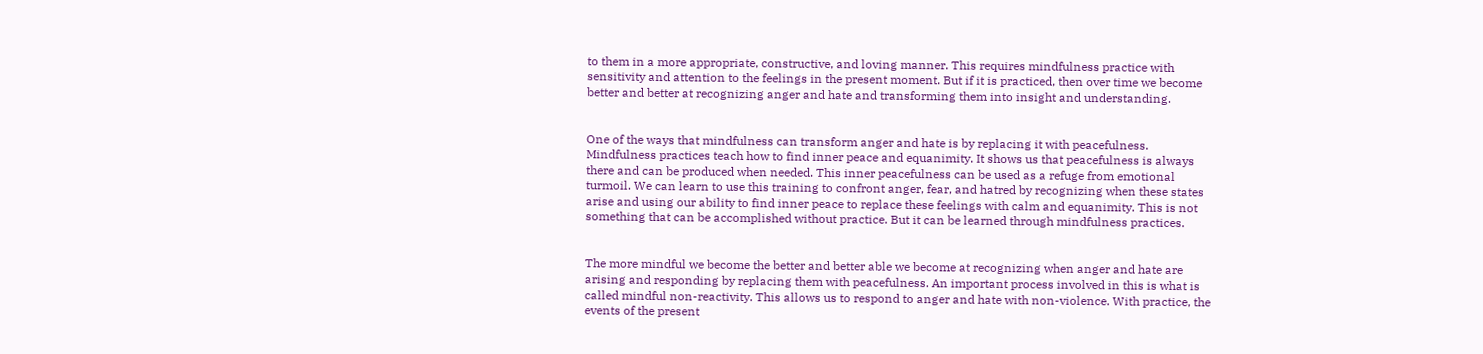to them in a more appropriate, constructive, and loving manner. This requires mindfulness practice with sensitivity and attention to the feelings in the present moment. But if it is practiced, then over time we become better and better at recognizing anger and hate and transforming them into insight and understanding.


One of the ways that mindfulness can transform anger and hate is by replacing it with peacefulness. Mindfulness practices teach how to find inner peace and equanimity. It shows us that peacefulness is always there and can be produced when needed. This inner peacefulness can be used as a refuge from emotional turmoil. We can learn to use this training to confront anger, fear, and hatred by recognizing when these states arise and using our ability to find inner peace to replace these feelings with calm and equanimity. This is not something that can be accomplished without practice. But it can be learned through mindfulness practices.


The more mindful we become the better and better able we become at recognizing when anger and hate are arising and responding by replacing them with peacefulness. An important process involved in this is what is called mindful non-reactivity. This allows us to respond to anger and hate with non-violence. With practice, the events of the present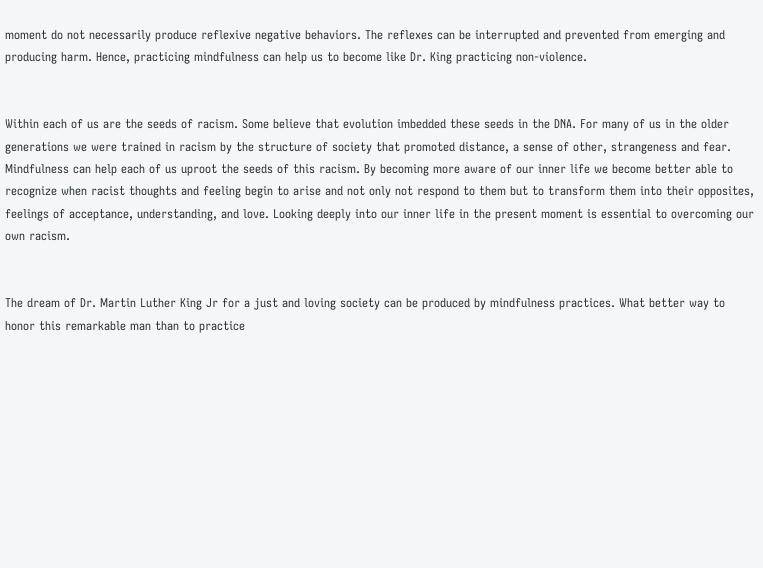moment do not necessarily produce reflexive negative behaviors. The reflexes can be interrupted and prevented from emerging and producing harm. Hence, practicing mindfulness can help us to become like Dr. King practicing non-violence.


Within each of us are the seeds of racism. Some believe that evolution imbedded these seeds in the DNA. For many of us in the older generations we were trained in racism by the structure of society that promoted distance, a sense of other, strangeness and fear. Mindfulness can help each of us uproot the seeds of this racism. By becoming more aware of our inner life we become better able to recognize when racist thoughts and feeling begin to arise and not only not respond to them but to transform them into their opposites, feelings of acceptance, understanding, and love. Looking deeply into our inner life in the present moment is essential to overcoming our own racism.


The dream of Dr. Martin Luther King Jr for a just and loving society can be produced by mindfulness practices. What better way to honor this remarkable man than to practice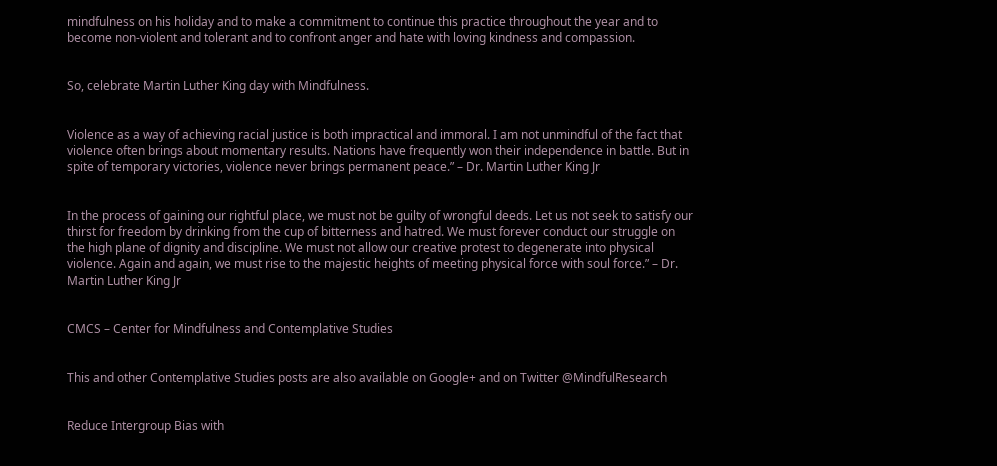mindfulness on his holiday and to make a commitment to continue this practice throughout the year and to become non-violent and tolerant and to confront anger and hate with loving kindness and compassion.


So, celebrate Martin Luther King day with Mindfulness.


Violence as a way of achieving racial justice is both impractical and immoral. I am not unmindful of the fact that violence often brings about momentary results. Nations have frequently won their independence in battle. But in spite of temporary victories, violence never brings permanent peace.” – Dr. Martin Luther King Jr


In the process of gaining our rightful place, we must not be guilty of wrongful deeds. Let us not seek to satisfy our thirst for freedom by drinking from the cup of bitterness and hatred. We must forever conduct our struggle on the high plane of dignity and discipline. We must not allow our creative protest to degenerate into physical violence. Again and again, we must rise to the majestic heights of meeting physical force with soul force.” – Dr. Martin Luther King Jr


CMCS – Center for Mindfulness and Contemplative Studies


This and other Contemplative Studies posts are also available on Google+ and on Twitter @MindfulResearch


Reduce Intergroup Bias with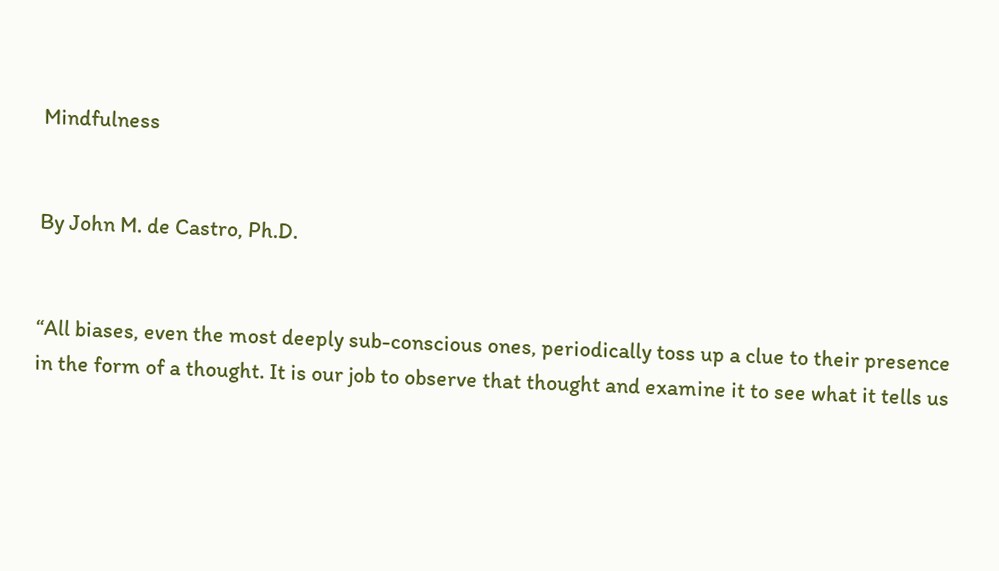Mindfulness


By John M. de Castro, Ph.D.


“All biases, even the most deeply sub-conscious ones, periodically toss up a clue to their presence in the form of a thought. It is our job to observe that thought and examine it to see what it tells us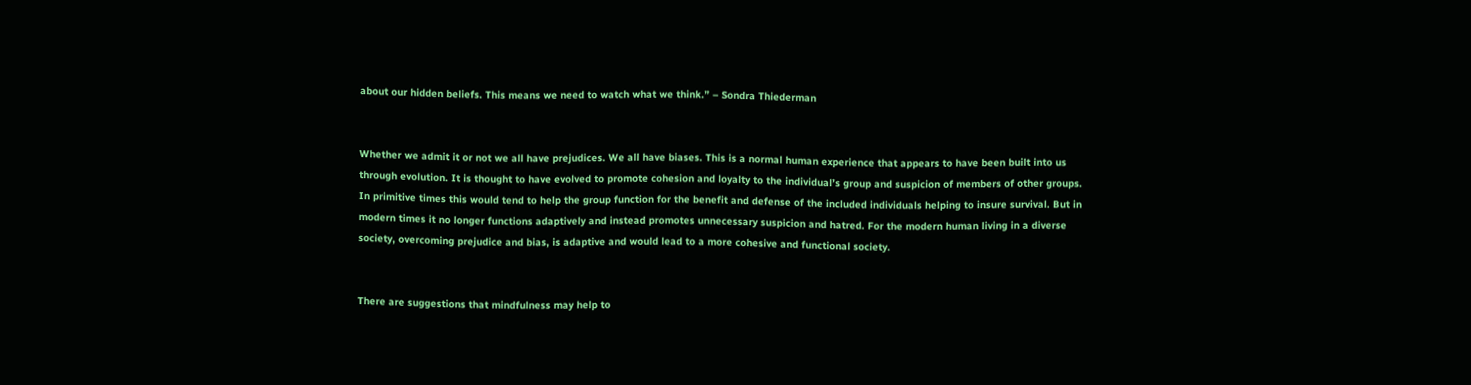about our hidden beliefs. This means we need to watch what we think.” – Sondra Thiederman


Whether we admit it or not we all have prejudices. We all have biases. This is a normal human experience that appears to have been built into us through evolution. It is thought to have evolved to promote cohesion and loyalty to the individual’s group and suspicion of members of other groups. In primitive times this would tend to help the group function for the benefit and defense of the included individuals helping to insure survival. But in modern times it no longer functions adaptively and instead promotes unnecessary suspicion and hatred. For the modern human living in a diverse society, overcoming prejudice and bias, is adaptive and would lead to a more cohesive and functional society.


There are suggestions that mindfulness may help to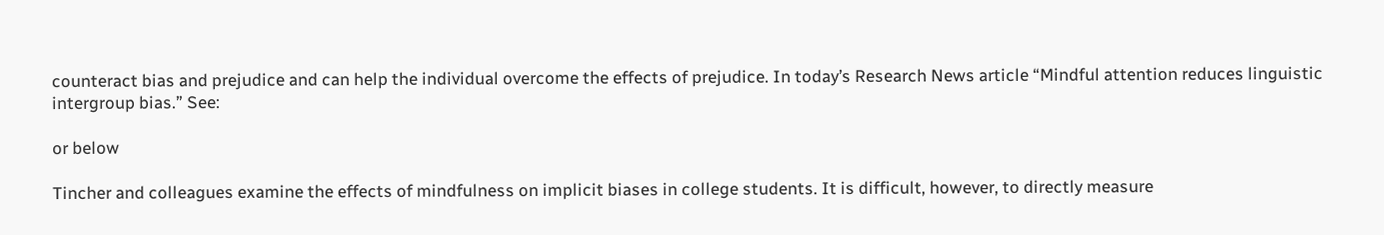counteract bias and prejudice and can help the individual overcome the effects of prejudice. In today’s Research News article “Mindful attention reduces linguistic intergroup bias.” See:

or below

Tincher and colleagues examine the effects of mindfulness on implicit biases in college students. It is difficult, however, to directly measure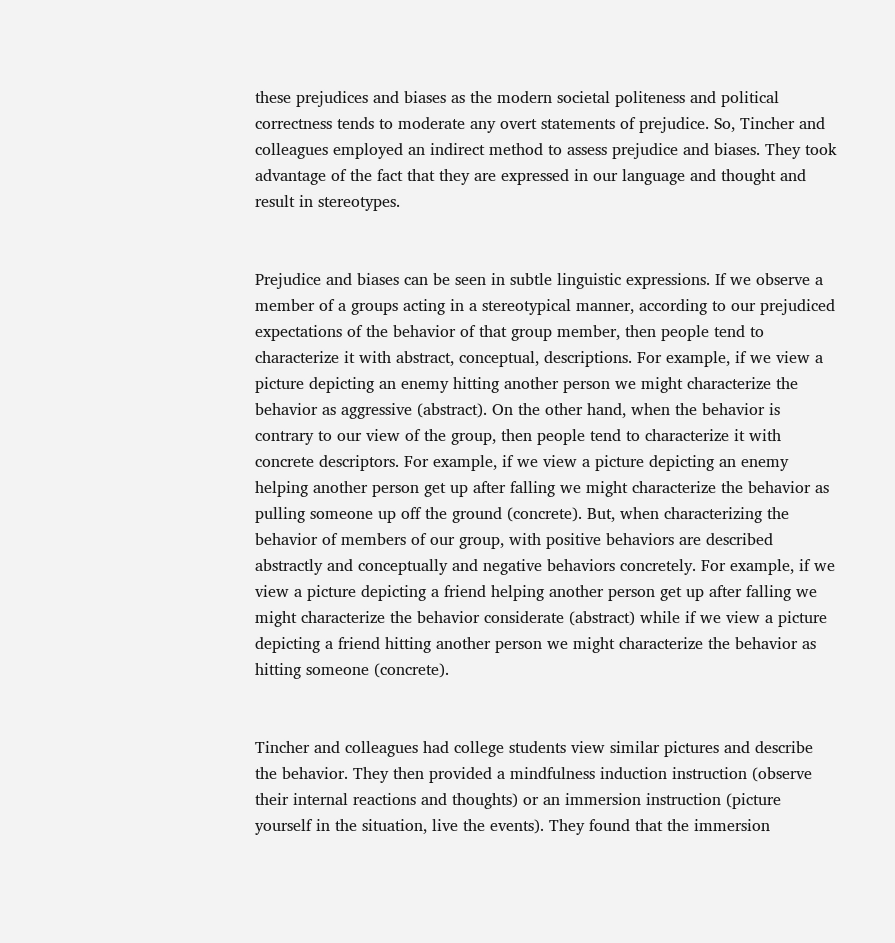these prejudices and biases as the modern societal politeness and political correctness tends to moderate any overt statements of prejudice. So, Tincher and colleagues employed an indirect method to assess prejudice and biases. They took advantage of the fact that they are expressed in our language and thought and result in stereotypes.


Prejudice and biases can be seen in subtle linguistic expressions. If we observe a member of a groups acting in a stereotypical manner, according to our prejudiced expectations of the behavior of that group member, then people tend to characterize it with abstract, conceptual, descriptions. For example, if we view a picture depicting an enemy hitting another person we might characterize the behavior as aggressive (abstract). On the other hand, when the behavior is contrary to our view of the group, then people tend to characterize it with concrete descriptors. For example, if we view a picture depicting an enemy helping another person get up after falling we might characterize the behavior as pulling someone up off the ground (concrete). But, when characterizing the behavior of members of our group, with positive behaviors are described abstractly and conceptually and negative behaviors concretely. For example, if we view a picture depicting a friend helping another person get up after falling we might characterize the behavior considerate (abstract) while if we view a picture depicting a friend hitting another person we might characterize the behavior as hitting someone (concrete).


Tincher and colleagues had college students view similar pictures and describe the behavior. They then provided a mindfulness induction instruction (observe their internal reactions and thoughts) or an immersion instruction (picture yourself in the situation, live the events). They found that the immersion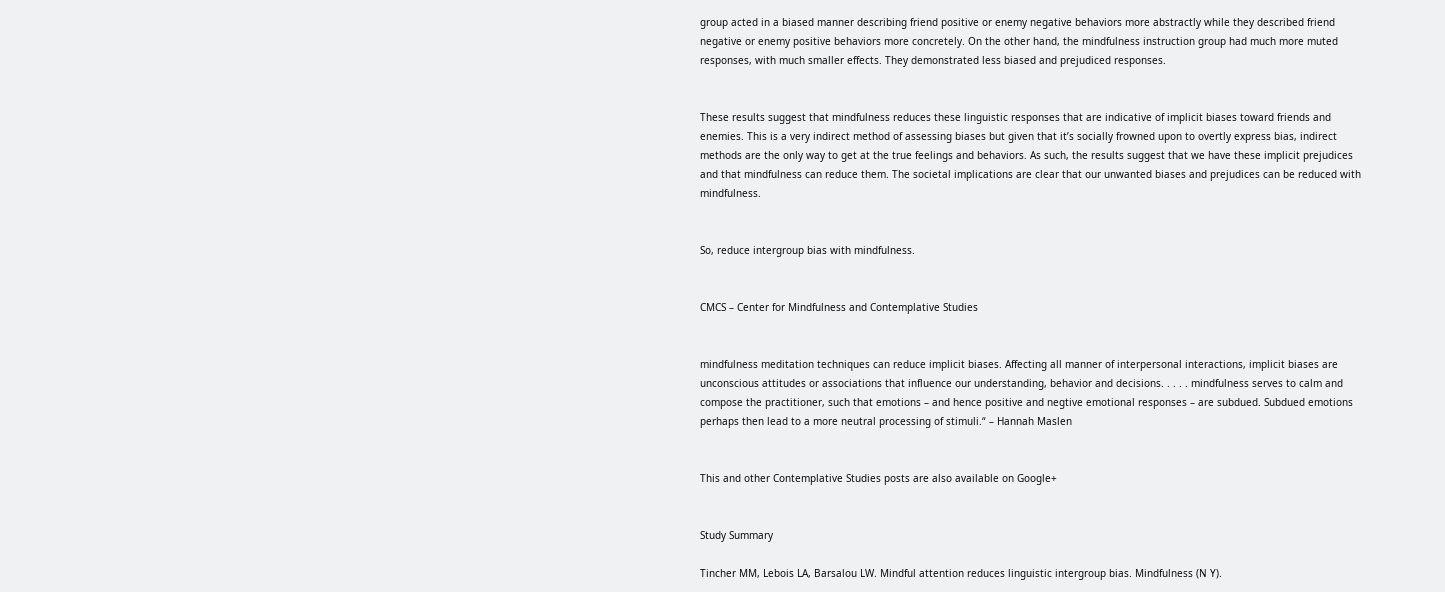group acted in a biased manner describing friend positive or enemy negative behaviors more abstractly while they described friend negative or enemy positive behaviors more concretely. On the other hand, the mindfulness instruction group had much more muted responses, with much smaller effects. They demonstrated less biased and prejudiced responses.


These results suggest that mindfulness reduces these linguistic responses that are indicative of implicit biases toward friends and enemies. This is a very indirect method of assessing biases but given that it’s socially frowned upon to overtly express bias, indirect methods are the only way to get at the true feelings and behaviors. As such, the results suggest that we have these implicit prejudices and that mindfulness can reduce them. The societal implications are clear that our unwanted biases and prejudices can be reduced with mindfulness.


So, reduce intergroup bias with mindfulness.


CMCS – Center for Mindfulness and Contemplative Studies


mindfulness meditation techniques can reduce implicit biases. Affecting all manner of interpersonal interactions, implicit biases are unconscious attitudes or associations that influence our understanding, behavior and decisions. . . . . mindfulness serves to calm and compose the practitioner, such that emotions – and hence positive and negtive emotional responses – are subdued. Subdued emotions perhaps then lead to a more neutral processing of stimuli.“ – Hannah Maslen


This and other Contemplative Studies posts are also available on Google+


Study Summary

Tincher MM, Lebois LA, Barsalou LW. Mindful attention reduces linguistic intergroup bias. Mindfulness (N Y).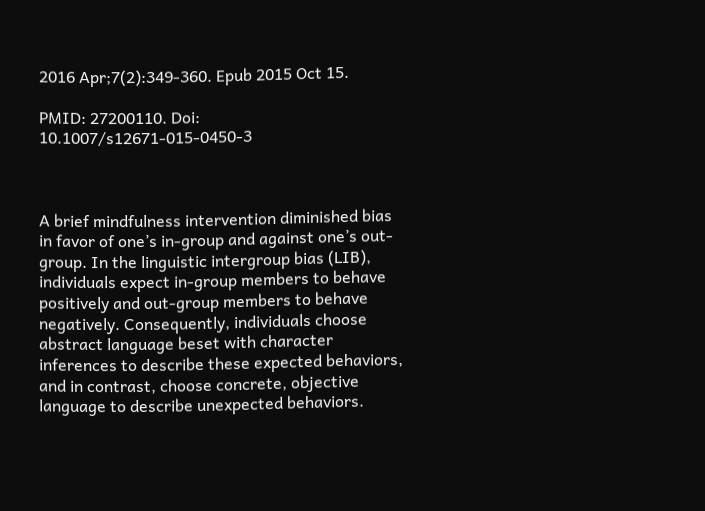2016 Apr;7(2):349-360. Epub 2015 Oct 15.

PMID: 27200110. Doi: 10.1007/s12671-015-0450-3



A brief mindfulness intervention diminished bias in favor of one’s in-group and against one’s out-group. In the linguistic intergroup bias (LIB), individuals expect in-group members to behave positively and out-group members to behave negatively. Consequently, individuals choose abstract language beset with character inferences to describe these expected behaviors, and in contrast, choose concrete, objective language to describe unexpected behaviors.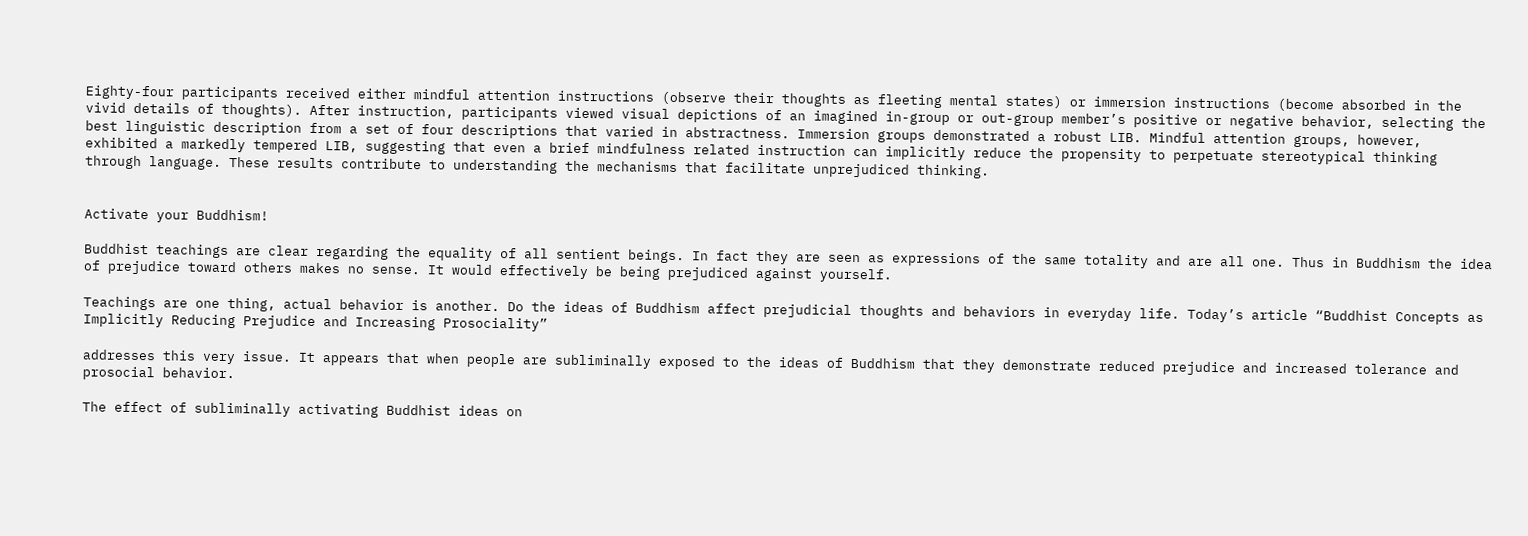Eighty-four participants received either mindful attention instructions (observe their thoughts as fleeting mental states) or immersion instructions (become absorbed in the vivid details of thoughts). After instruction, participants viewed visual depictions of an imagined in-group or out-group member’s positive or negative behavior, selecting the best linguistic description from a set of four descriptions that varied in abstractness. Immersion groups demonstrated a robust LIB. Mindful attention groups, however, exhibited a markedly tempered LIB, suggesting that even a brief mindfulness related instruction can implicitly reduce the propensity to perpetuate stereotypical thinking through language. These results contribute to understanding the mechanisms that facilitate unprejudiced thinking.


Activate your Buddhism!

Buddhist teachings are clear regarding the equality of all sentient beings. In fact they are seen as expressions of the same totality and are all one. Thus in Buddhism the idea of prejudice toward others makes no sense. It would effectively be being prejudiced against yourself.

Teachings are one thing, actual behavior is another. Do the ideas of Buddhism affect prejudicial thoughts and behaviors in everyday life. Today’s article “Buddhist Concepts as Implicitly Reducing Prejudice and Increasing Prosociality”

addresses this very issue. It appears that when people are subliminally exposed to the ideas of Buddhism that they demonstrate reduced prejudice and increased tolerance and prosocial behavior.

The effect of subliminally activating Buddhist ideas on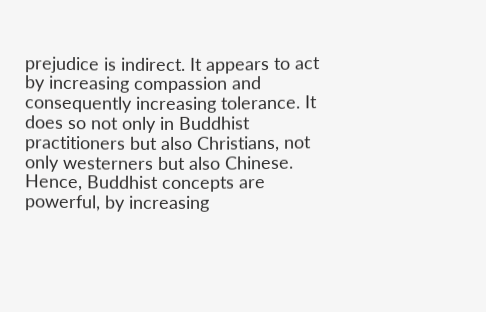prejudice is indirect. It appears to act by increasing compassion and consequently increasing tolerance. It does so not only in Buddhist practitioners but also Christians, not only westerners but also Chinese. Hence, Buddhist concepts are powerful, by increasing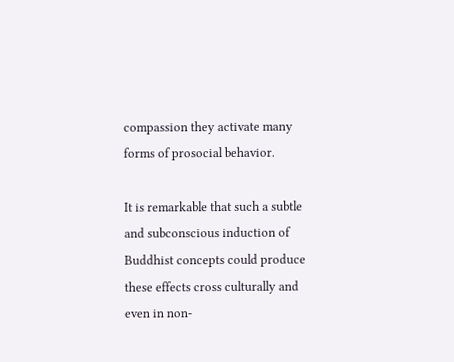compassion they activate many forms of prosocial behavior.

It is remarkable that such a subtle and subconscious induction of Buddhist concepts could produce these effects cross culturally and even in non-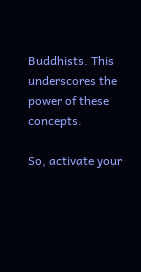Buddhists. This underscores the power of these concepts.

So, activate your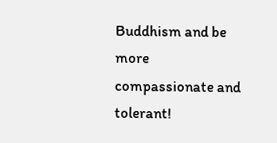Buddhism and be more compassionate and tolerant!